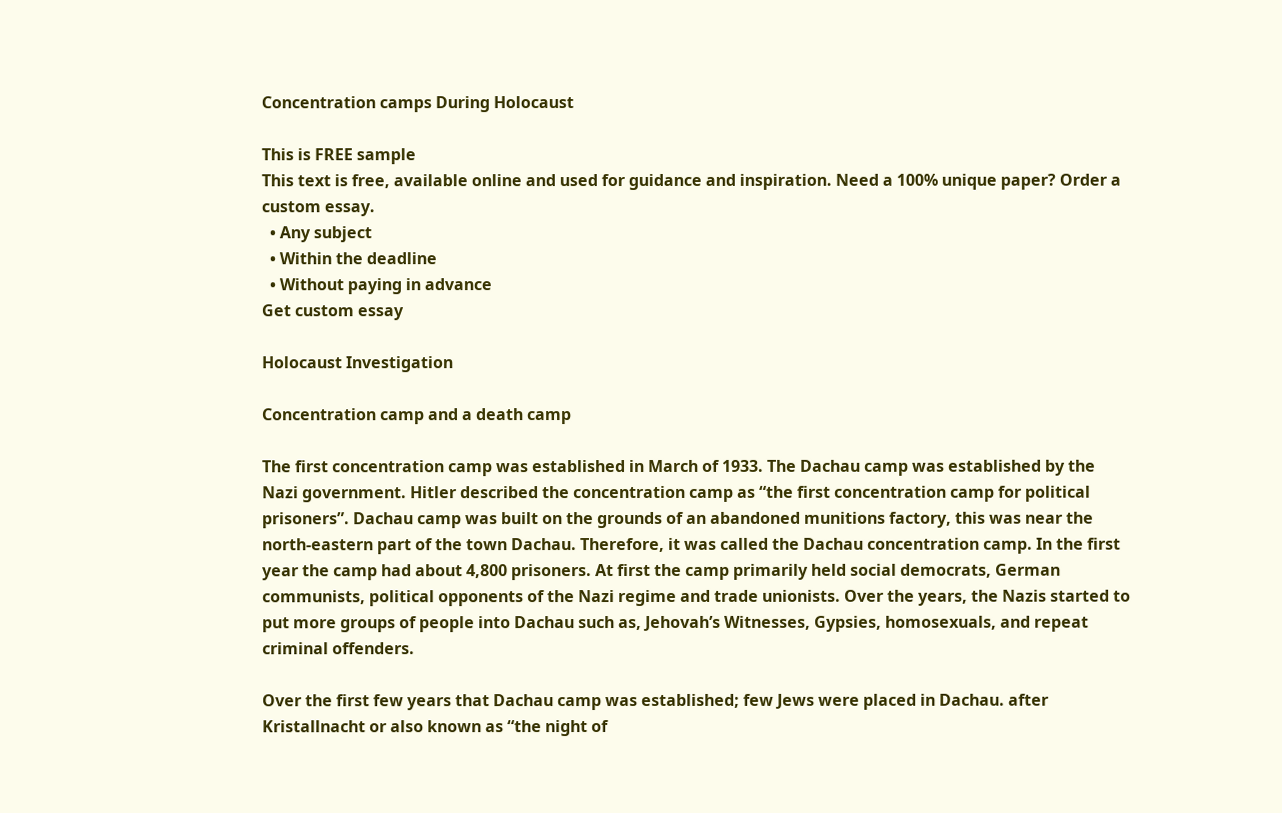Concentration camps During Holocaust

This is FREE sample
This text is free, available online and used for guidance and inspiration. Need a 100% unique paper? Order a custom essay.
  • Any subject
  • Within the deadline
  • Without paying in advance
Get custom essay

Holocaust Investigation

Concentration camp and a death camp

The first concentration camp was established in March of 1933. The Dachau camp was established by the Nazi government. Hitler described the concentration camp as “the first concentration camp for political prisoners”. Dachau camp was built on the grounds of an abandoned munitions factory, this was near the north-eastern part of the town Dachau. Therefore, it was called the Dachau concentration camp. In the first year the camp had about 4,800 prisoners. At first the camp primarily held social democrats, German communists, political opponents of the Nazi regime and trade unionists. Over the years, the Nazis started to put more groups of people into Dachau such as, Jehovah’s Witnesses, Gypsies, homosexuals, and repeat criminal offenders.

Over the first few years that Dachau camp was established; few Jews were placed in Dachau. after Kristallnacht or also known as “the night of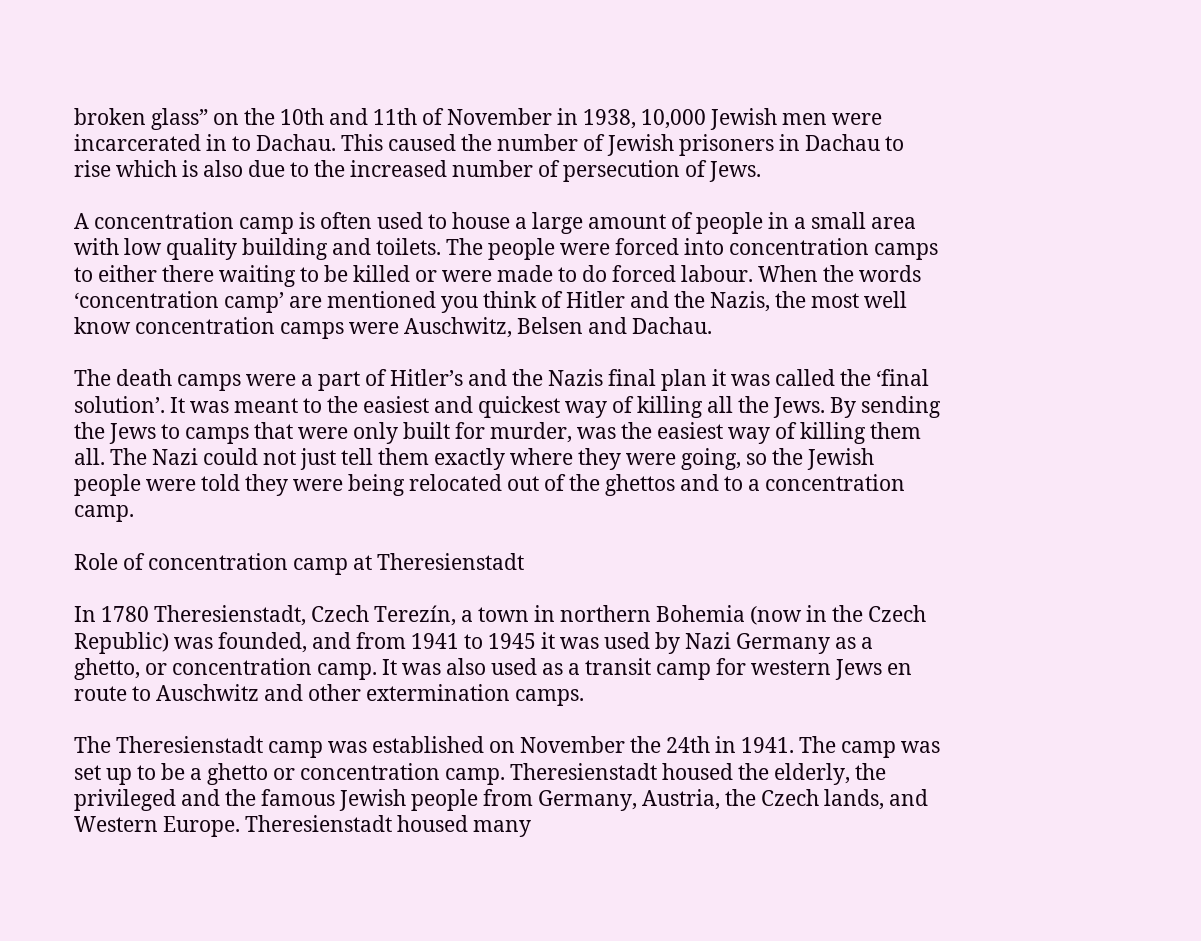broken glass” on the 10th and 11th of November in 1938, 10,000 Jewish men were incarcerated in to Dachau. This caused the number of Jewish prisoners in Dachau to rise which is also due to the increased number of persecution of Jews.

A concentration camp is often used to house a large amount of people in a small area with low quality building and toilets. The people were forced into concentration camps to either there waiting to be killed or were made to do forced labour. When the words ‘concentration camp’ are mentioned you think of Hitler and the Nazis, the most well know concentration camps were Auschwitz, Belsen and Dachau.

The death camps were a part of Hitler’s and the Nazis final plan it was called the ‘final solution’. It was meant to the easiest and quickest way of killing all the Jews. By sending the Jews to camps that were only built for murder, was the easiest way of killing them all. The Nazi could not just tell them exactly where they were going, so the Jewish people were told they were being relocated out of the ghettos and to a concentration camp.

Role of concentration camp at Theresienstadt

In 1780 Theresienstadt, Czech Terezín, a town in northern Bohemia (now in the Czech Republic) was founded, and from 1941 to 1945 it was used by Nazi Germany as a ghetto, or concentration camp. It was also used as a transit camp for western Jews en route to Auschwitz and other extermination camps.

The Theresienstadt camp was established on November the 24th in 1941. The camp was set up to be a ghetto or concentration camp. Theresienstadt housed the elderly, the privileged and the famous Jewish people from Germany, Austria, the Czech lands, and Western Europe. Theresienstadt housed many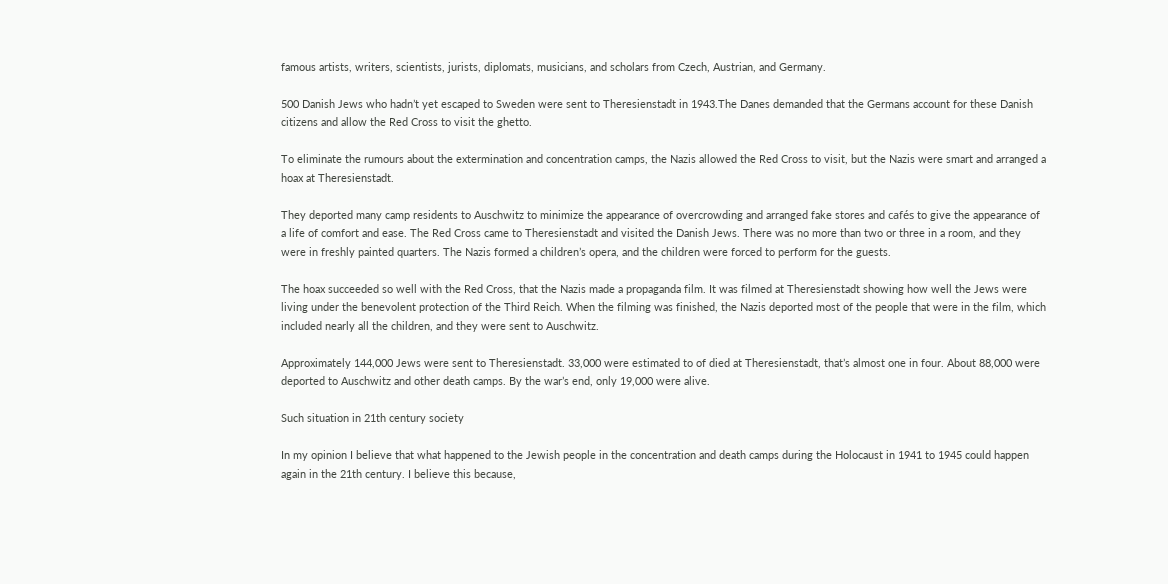famous artists, writers, scientists, jurists, diplomats, musicians, and scholars from Czech, Austrian, and Germany.

500 Danish Jews who hadn’t yet escaped to Sweden were sent to Theresienstadt in 1943.The Danes demanded that the Germans account for these Danish citizens and allow the Red Cross to visit the ghetto.

To eliminate the rumours about the extermination and concentration camps, the Nazis allowed the Red Cross to visit, but the Nazis were smart and arranged a hoax at Theresienstadt.

They deported many camp residents to Auschwitz to minimize the appearance of overcrowding and arranged fake stores and cafés to give the appearance of a life of comfort and ease. The Red Cross came to Theresienstadt and visited the Danish Jews. There was no more than two or three in a room, and they were in freshly painted quarters. The Nazis formed a children’s opera, and the children were forced to perform for the guests.

The hoax succeeded so well with the Red Cross, that the Nazis made a propaganda film. It was filmed at Theresienstadt showing how well the Jews were living under the benevolent protection of the Third Reich. When the filming was finished, the Nazis deported most of the people that were in the film, which included nearly all the children, and they were sent to Auschwitz.

Approximately 144,000 Jews were sent to Theresienstadt. 33,000 were estimated to of died at Theresienstadt, that’s almost one in four. About 88,000 were deported to Auschwitz and other death camps. By the war’s end, only 19,000 were alive.

Such situation in 21th century society

In my opinion I believe that what happened to the Jewish people in the concentration and death camps during the Holocaust in 1941 to 1945 could happen again in the 21th century. I believe this because,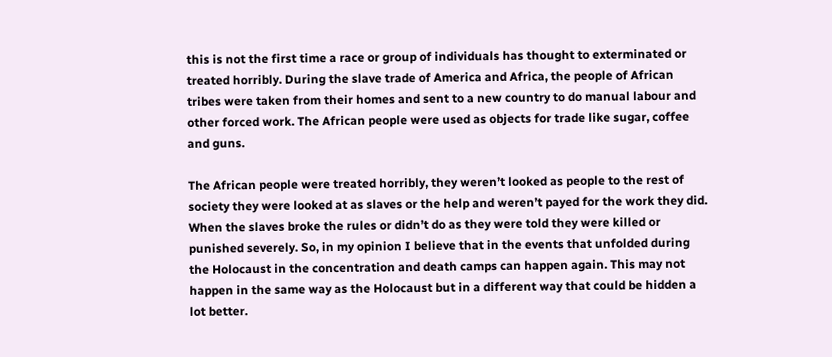this is not the first time a race or group of individuals has thought to exterminated or treated horribly. During the slave trade of America and Africa, the people of African tribes were taken from their homes and sent to a new country to do manual labour and other forced work. The African people were used as objects for trade like sugar, coffee and guns.

The African people were treated horribly, they weren’t looked as people to the rest of society they were looked at as slaves or the help and weren’t payed for the work they did. When the slaves broke the rules or didn’t do as they were told they were killed or punished severely. So, in my opinion I believe that in the events that unfolded during the Holocaust in the concentration and death camps can happen again. This may not happen in the same way as the Holocaust but in a different way that could be hidden a lot better.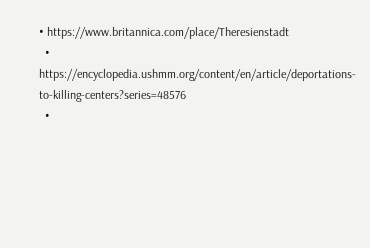• https://www.britannica.com/place/Theresienstadt
  • https://encyclopedia.ushmm.org/content/en/article/deportations-to-killing-centers?series=48576
  •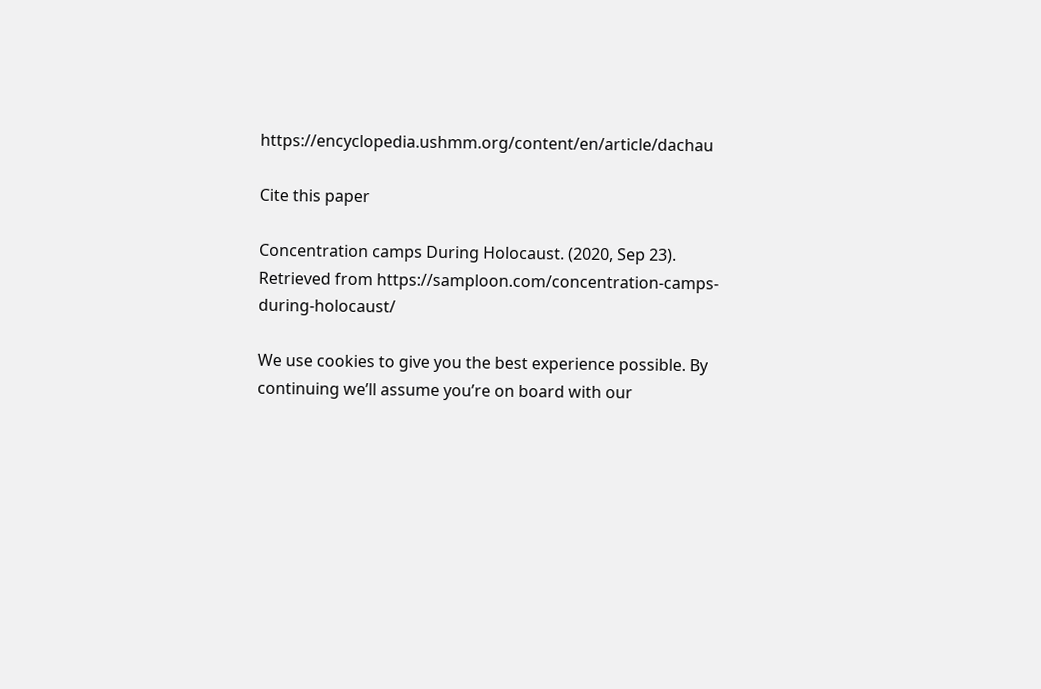https://encyclopedia.ushmm.org/content/en/article/dachau

Cite this paper

Concentration camps During Holocaust. (2020, Sep 23). Retrieved from https://samploon.com/concentration-camps-during-holocaust/

We use cookies to give you the best experience possible. By continuing we’ll assume you’re on board with our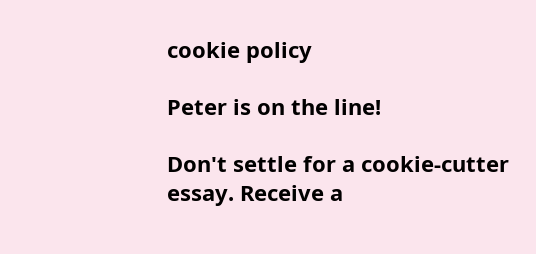cookie policy

Peter is on the line!

Don't settle for a cookie-cutter essay. Receive a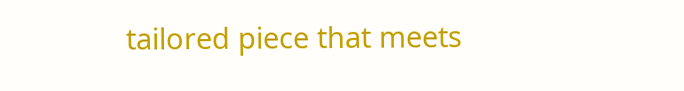tailored piece that meets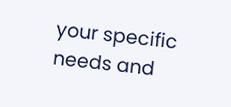your specific needs and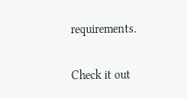requirements.

Check it out